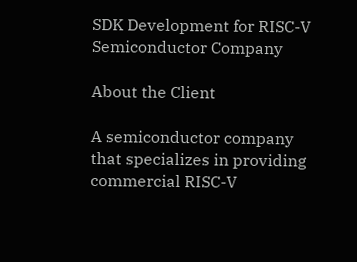SDK Development for RISC-V Semiconductor Company

About the Client

A semiconductor company that specializes in providing commercial RISC-V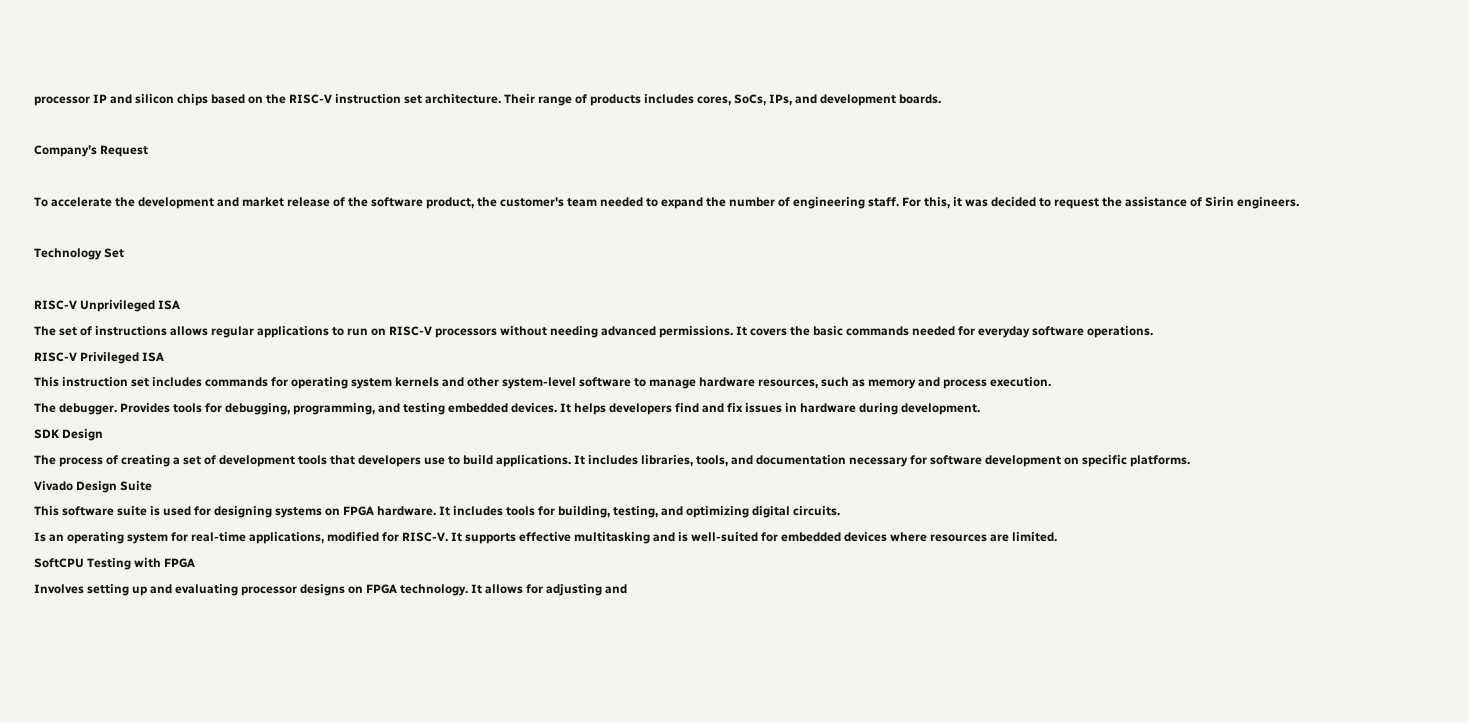processor IP and silicon chips based on the RISC-V instruction set architecture. Their range of products includes cores, SoCs, IPs, and development boards.

Company’s Request

To accelerate the development and market release of the software product, the customer's team needed to expand the number of engineering staff. For this, it was decided to request the assistance of Sirin engineers.

Technology Set

RISC-V Unprivileged ISA
The set of instructions allows regular applications to run on RISC-V processors without needing advanced permissions. It covers the basic commands needed for everyday software operations.
RISC-V Privileged ISA
This instruction set includes commands for operating system kernels and other system-level software to manage hardware resources, such as memory and process execution.
The debugger. Provides tools for debugging, programming, and testing embedded devices. It helps developers find and fix issues in hardware during development.
SDK Design
The process of creating a set of development tools that developers use to build applications. It includes libraries, tools, and documentation necessary for software development on specific platforms.
Vivado Design Suite
This software suite is used for designing systems on FPGA hardware. It includes tools for building, testing, and optimizing digital circuits.
Is an operating system for real-time applications, modified for RISC-V. It supports effective multitasking and is well-suited for embedded devices where resources are limited.
SoftCPU Testing with FPGA
Involves setting up and evaluating processor designs on FPGA technology. It allows for adjusting and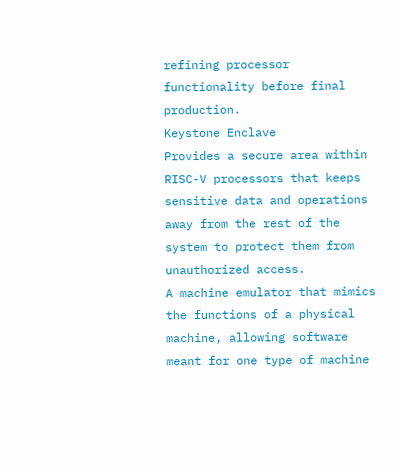refining processor functionality before final production.
Keystone Enclave
Provides a secure area within RISC-V processors that keeps sensitive data and operations away from the rest of the system to protect them from unauthorized access.
A machine emulator that mimics the functions of a physical machine, allowing software meant for one type of machine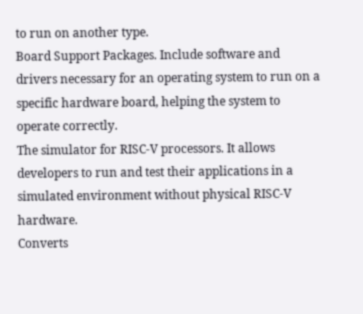to run on another type.
Board Support Packages. Include software and drivers necessary for an operating system to run on a specific hardware board, helping the system to operate correctly.
The simulator for RISC-V processors. It allows developers to run and test their applications in a simulated environment without physical RISC-V hardware.
Converts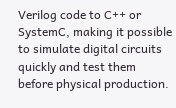Verilog code to C++ or SystemC, making it possible to simulate digital circuits quickly and test them before physical production.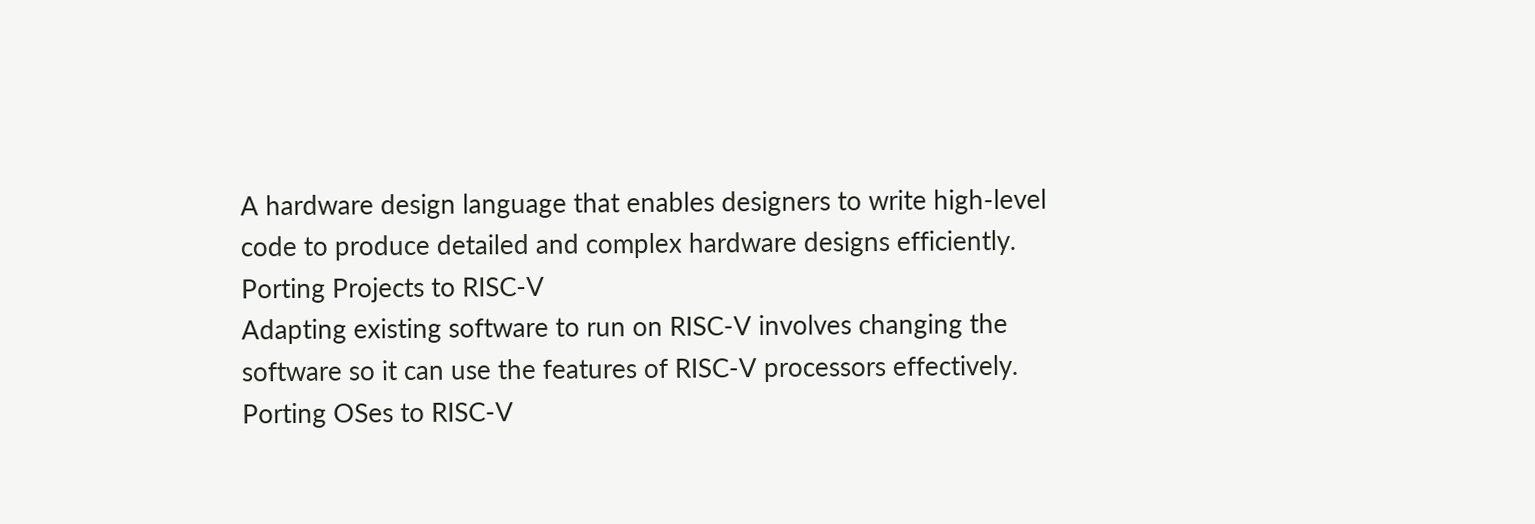A hardware design language that enables designers to write high-level code to produce detailed and complex hardware designs efficiently.
Porting Projects to RISC-V
Adapting existing software to run on RISC-V involves changing the software so it can use the features of RISC-V processors effectively.
Porting OSes to RISC-V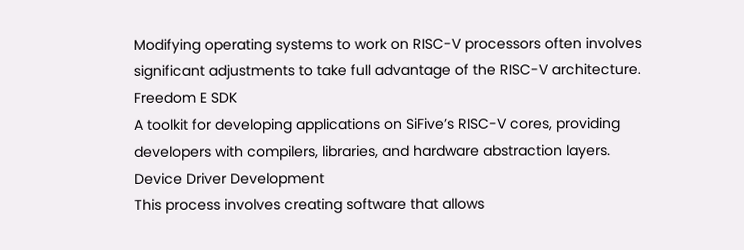Modifying operating systems to work on RISC-V processors often involves significant adjustments to take full advantage of the RISC-V architecture.
Freedom E SDK
A toolkit for developing applications on SiFive’s RISC-V cores, providing developers with compilers, libraries, and hardware abstraction layers.
Device Driver Development
This process involves creating software that allows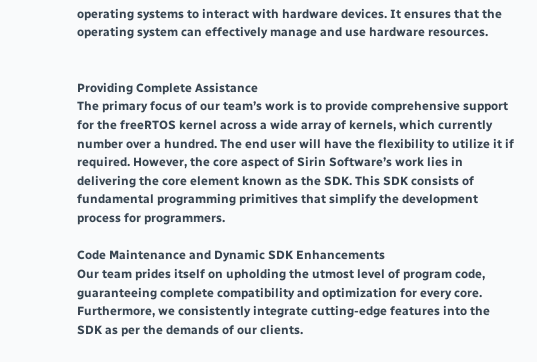operating systems to interact with hardware devices. It ensures that the operating system can effectively manage and use hardware resources.


Providing Complete Assistance
The primary focus of our team’s work is to provide comprehensive support for the freeRTOS kernel across a wide array of kernels, which currently number over a hundred. The end user will have the flexibility to utilize it if required. However, the core aspect of Sirin Software’s work lies in delivering the core element known as the SDK. This SDK consists of fundamental programming primitives that simplify the development process for programmers.

Code Maintenance and Dynamic SDK Enhancements
Our team prides itself on upholding the utmost level of program code, guaranteeing complete compatibility and optimization for every core. Furthermore, we consistently integrate cutting-edge features into the SDK as per the demands of our clients.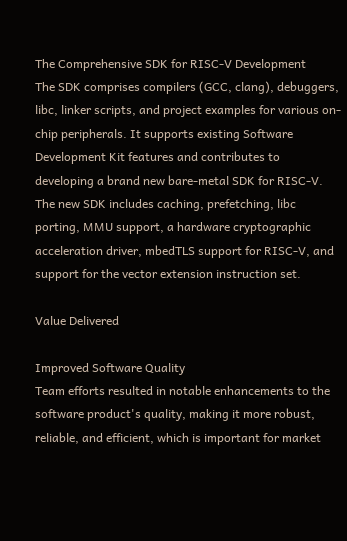The Comprehensive SDK for RISC-V Development
The SDK comprises compilers (GCC, clang), debuggers, libc, linker scripts, and project examples for various on-chip peripherals. It supports existing Software Development Kit features and contributes to developing a brand new bare-metal SDK for RISC-V. The new SDK includes caching, prefetching, libc porting, MMU support, a hardware cryptographic acceleration driver, mbedTLS support for RISC-V, and support for the vector extension instruction set.

Value Delivered

Improved Software Quality
Team efforts resulted in notable enhancements to the software product's quality, making it more robust, reliable, and efficient, which is important for market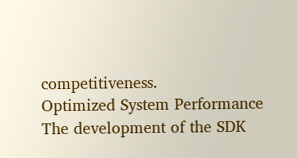competitiveness.
Optimized System Performance
The development of the SDK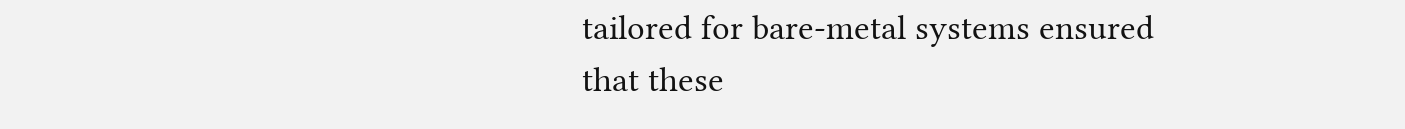tailored for bare-metal systems ensured that these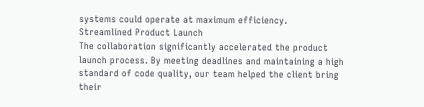systems could operate at maximum efficiency.
Streamlined Product Launch
The collaboration significantly accelerated the product launch process. By meeting deadlines and maintaining a high standard of code quality, our team helped the client bring their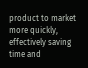product to market more quickly, effectively saving time and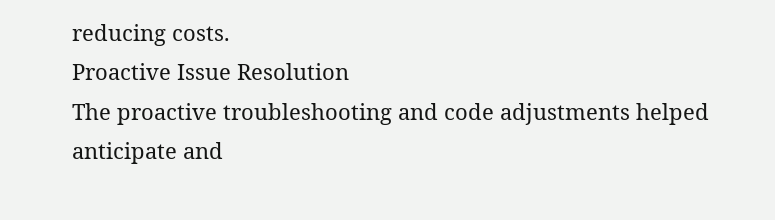reducing costs.
Proactive Issue Resolution
The proactive troubleshooting and code adjustments helped anticipate and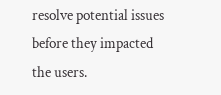resolve potential issues before they impacted the users.